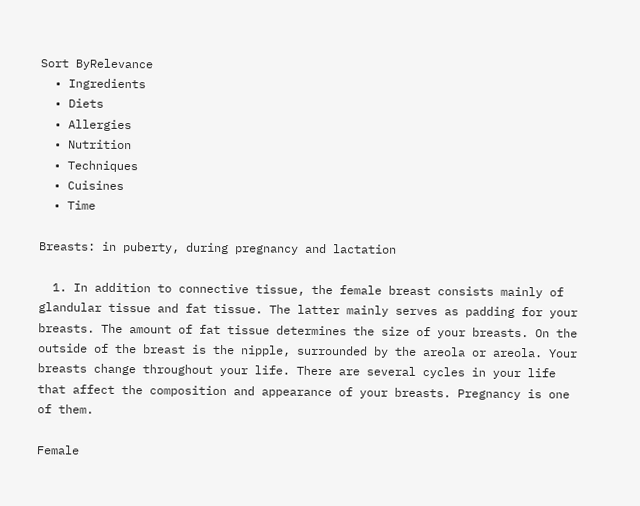Sort ByRelevance
  • Ingredients
  • Diets
  • Allergies
  • Nutrition
  • Techniques
  • Cuisines
  • Time

Breasts: in puberty, during pregnancy and lactation

  1. In addition to connective tissue, the female breast consists mainly of glandular tissue and fat tissue. The latter mainly serves as padding for your breasts. The amount of fat tissue determines the size of your breasts. On the outside of the breast is the nipple, surrounded by the areola or areola. Your breasts change throughout your life. There are several cycles in your life that affect the composition and appearance of your breasts. Pregnancy is one of them.

Female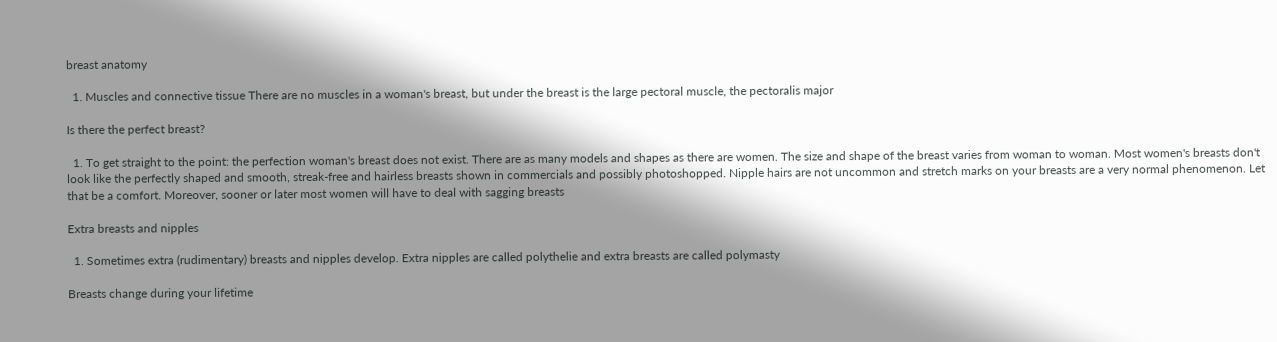breast anatomy

  1. Muscles and connective tissue There are no muscles in a woman's breast, but under the breast is the large pectoral muscle, the pectoralis major

Is there the perfect breast?

  1. To get straight to the point: the perfection woman's breast does not exist. There are as many models and shapes as there are women. The size and shape of the breast varies from woman to woman. Most women's breasts don't look like the perfectly shaped and smooth, streak-free and hairless breasts shown in commercials and possibly photoshopped. Nipple hairs are not uncommon and stretch marks on your breasts are a very normal phenomenon. Let that be a comfort. Moreover, sooner or later most women will have to deal with sagging breasts

Extra breasts and nipples

  1. Sometimes extra (rudimentary) breasts and nipples develop. Extra nipples are called polythelie and extra breasts are called polymasty

Breasts change during your lifetime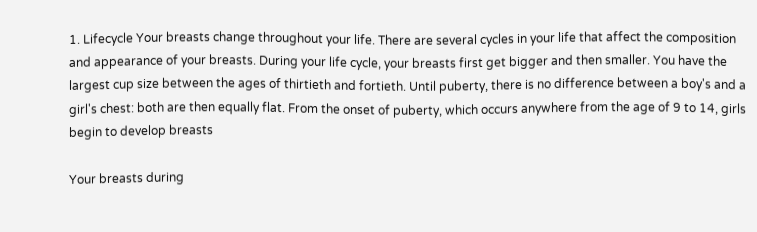1. Lifecycle Your breasts change throughout your life. There are several cycles in your life that affect the composition and appearance of your breasts. During your life cycle, your breasts first get bigger and then smaller. You have the largest cup size between the ages of thirtieth and fortieth. Until puberty, there is no difference between a boy's and a girl's chest: both are then equally flat. From the onset of puberty, which occurs anywhere from the age of 9 to 14, girls begin to develop breasts

Your breasts during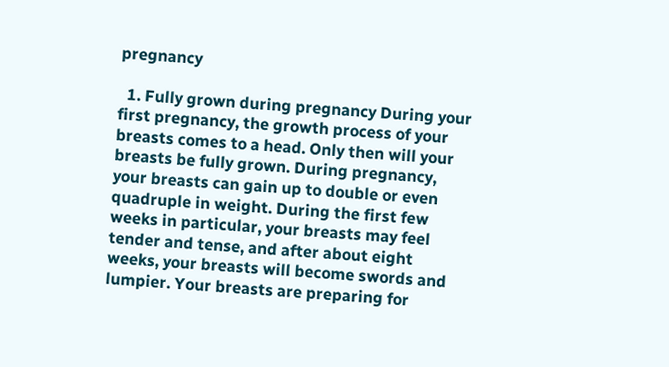pregnancy

  1. Fully grown during pregnancy During your first pregnancy, the growth process of your breasts comes to a head. Only then will your breasts be fully grown. During pregnancy, your breasts can gain up to double or even quadruple in weight. During the first few weeks in particular, your breasts may feel tender and tense, and after about eight weeks, your breasts will become swords and lumpier. Your breasts are preparing for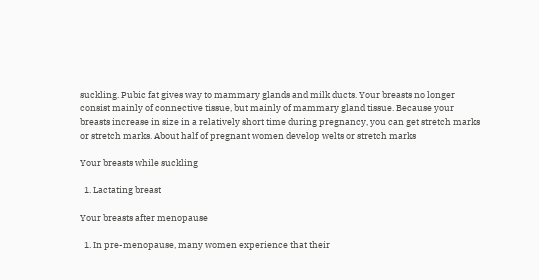suckling. Pubic fat gives way to mammary glands and milk ducts. Your breasts no longer consist mainly of connective tissue, but mainly of mammary gland tissue. Because your breasts increase in size in a relatively short time during pregnancy, you can get stretch marks or stretch marks. About half of pregnant women develop welts or stretch marks

Your breasts while suckling

  1. Lactating breast

Your breasts after menopause

  1. In pre-menopause, many women experience that their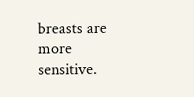breasts are more sensitive.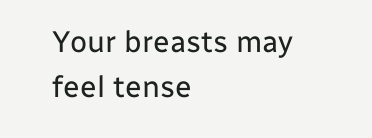Your breasts may feel tense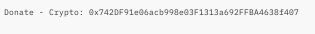Donate - Crypto: 0x742DF91e06acb998e03F1313a692FFBA4638f407